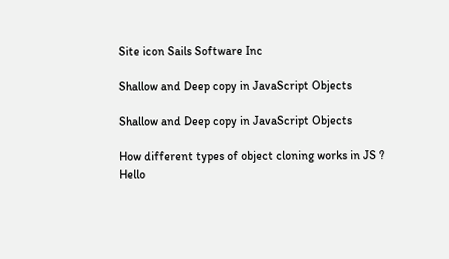Site icon Sails Software Inc

Shallow and Deep copy in JavaScript Objects

Shallow and Deep copy in JavaScript Objects

How different types of object cloning works in JS ?
Hello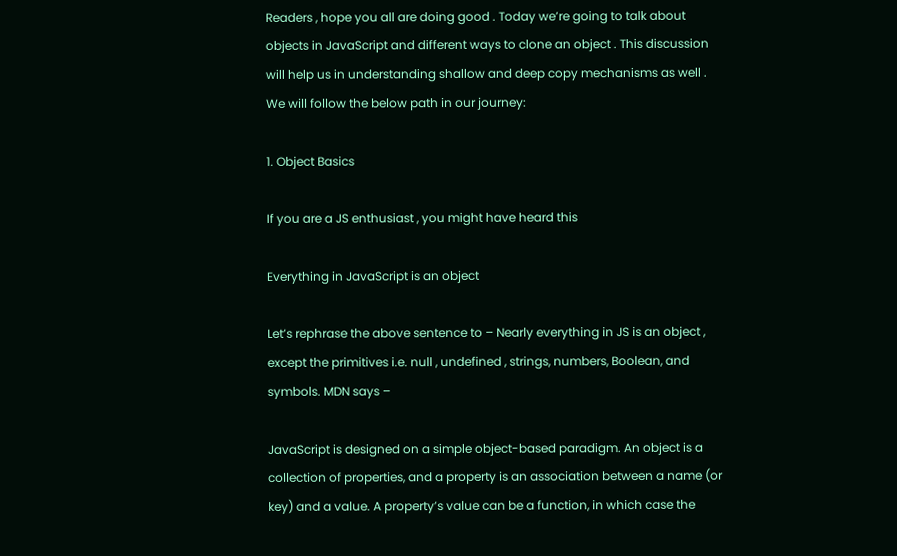Readers , hope you all are doing good . Today we’re going to talk about objects in JavaScript and different ways to clone an object . This discussion will help us in understanding shallow and deep copy mechanisms as well . We will follow the below path in our journey:

1. Object Basics

If you are a JS enthusiast , you might have heard this

Everything in JavaScript is an object

Let’s rephrase the above sentence to – Nearly everything in JS is an object , except the primitives i.e. null , undefined , strings, numbers, Boolean, and symbols. MDN says –

JavaScript is designed on a simple object-based paradigm. An object is a collection of properties, and a property is an association between a name (or key) and a value. A property’s value can be a function, in which case the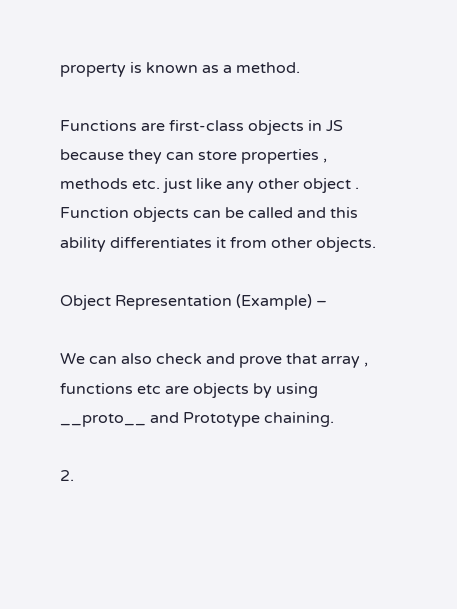property is known as a method.

Functions are first-class objects in JS because they can store properties , methods etc. just like any other object . Function objects can be called and this ability differentiates it from other objects.

Object Representation (Example) –

We can also check and prove that array , functions etc are objects by using __proto__ and Prototype chaining.

2.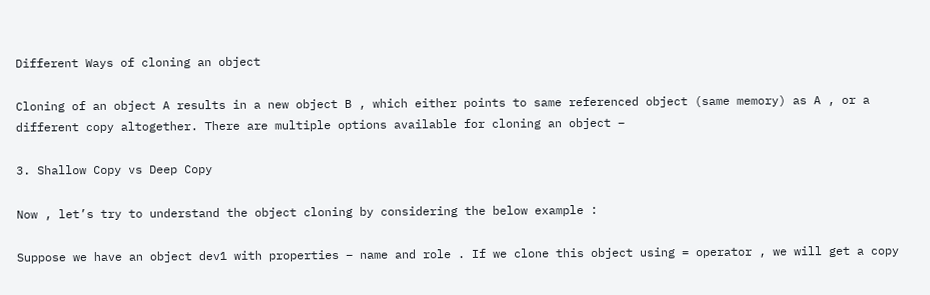Different Ways of cloning an object

Cloning of an object A results in a new object B , which either points to same referenced object (same memory) as A , or a different copy altogether. There are multiple options available for cloning an object –

3. Shallow Copy vs Deep Copy

Now , let’s try to understand the object cloning by considering the below example :

Suppose we have an object dev1 with properties – name and role . If we clone this object using = operator , we will get a copy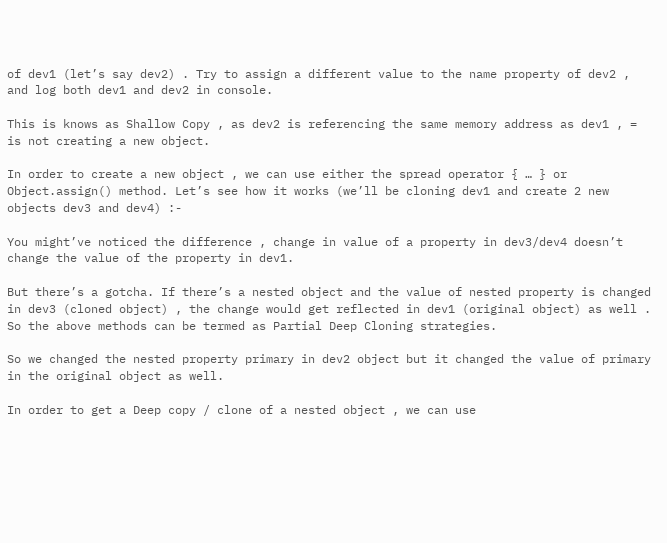of dev1 (let’s say dev2) . Try to assign a different value to the name property of dev2 , and log both dev1 and dev2 in console.

This is knows as Shallow Copy , as dev2 is referencing the same memory address as dev1 , = is not creating a new object.

In order to create a new object , we can use either the spread operator { … } or Object.assign() method. Let’s see how it works (we’ll be cloning dev1 and create 2 new objects dev3 and dev4) :-

You might’ve noticed the difference , change in value of a property in dev3/dev4 doesn’t change the value of the property in dev1.

But there’s a gotcha. If there’s a nested object and the value of nested property is changed in dev3 (cloned object) , the change would get reflected in dev1 (original object) as well . So the above methods can be termed as Partial Deep Cloning strategies.

So we changed the nested property primary in dev2 object but it changed the value of primary in the original object as well.

In order to get a Deep copy / clone of a nested object , we can use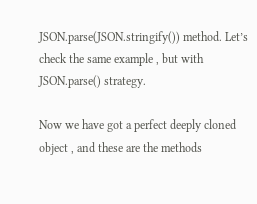JSON.parse(JSON.stringify()) method. Let’s check the same example , but with JSON.parse() strategy.

Now we have got a perfect deeply cloned object , and these are the methods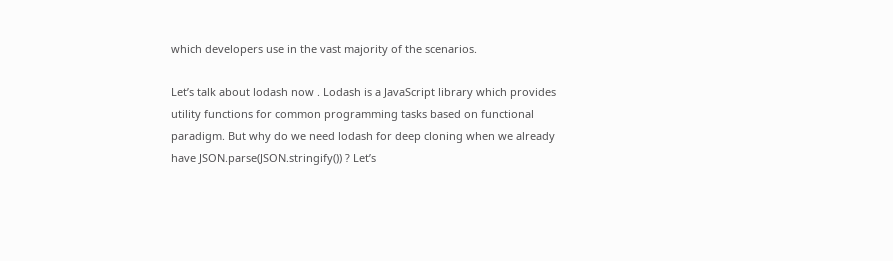which developers use in the vast majority of the scenarios.

Let’s talk about lodash now . Lodash is a JavaScript library which provides utility functions for common programming tasks based on functional paradigm. But why do we need lodash for deep cloning when we already have JSON.parse(JSON.stringify()) ? Let’s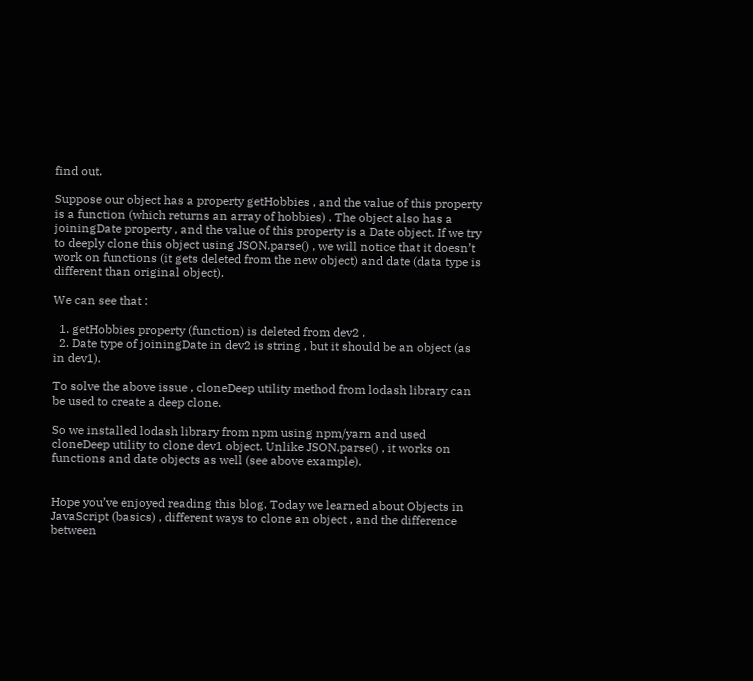find out.

Suppose our object has a property getHobbies , and the value of this property is a function (which returns an array of hobbies) . The object also has a joiningDate property , and the value of this property is a Date object. If we try to deeply clone this object using JSON.parse() , we will notice that it doesn’t work on functions (it gets deleted from the new object) and date (data type is different than original object).

We can see that :

  1. getHobbies property (function) is deleted from dev2 .
  2. Date type of joiningDate in dev2 is string , but it should be an object (as in dev1).

To solve the above issue , cloneDeep utility method from lodash library can be used to create a deep clone.

So we installed lodash library from npm using npm/yarn and used cloneDeep utility to clone dev1 object. Unlike JSON.parse() , it works on functions and date objects as well (see above example).


Hope you’ve enjoyed reading this blog. Today we learned about Objects in JavaScript (basics) , different ways to clone an object , and the difference between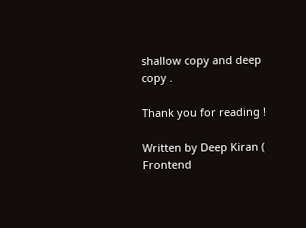shallow copy and deep copy .

Thank you for reading !

Written by Deep Kiran ( Frontend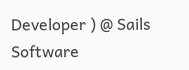Developer ) @ Sails Software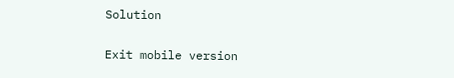Solution

Exit mobile version